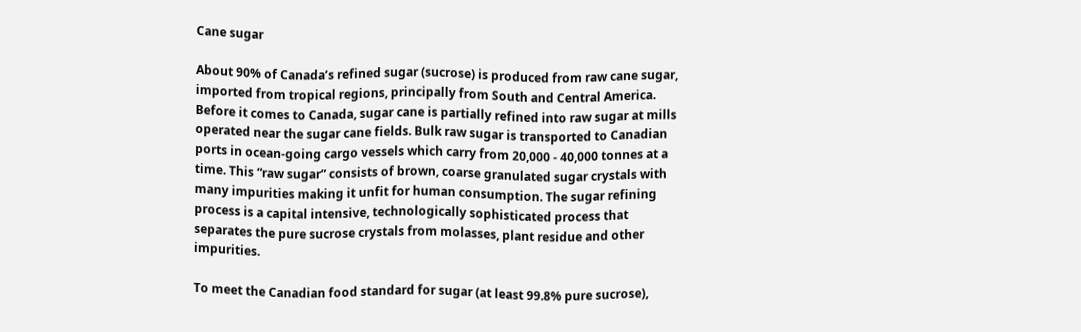Cane sugar

About 90% of Canada’s refined sugar (sucrose) is produced from raw cane sugar, imported from tropical regions, principally from South and Central America. Before it comes to Canada, sugar cane is partially refined into raw sugar at mills operated near the sugar cane fields. Bulk raw sugar is transported to Canadian ports in ocean-going cargo vessels which carry from 20,000 - 40,000 tonnes at a time. This “raw sugar” consists of brown, coarse granulated sugar crystals with many impurities making it unfit for human consumption. The sugar refining process is a capital intensive, technologically sophisticated process that separates the pure sucrose crystals from molasses, plant residue and other impurities.

To meet the Canadian food standard for sugar (at least 99.8% pure sucrose),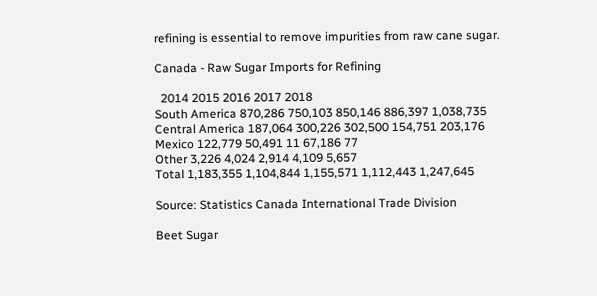refining is essential to remove impurities from raw cane sugar.

Canada - Raw Sugar Imports for Refining

  2014 2015 2016 2017 2018
South America 870,286 750,103 850,146 886,397 1,038,735
Central America 187,064 300,226 302,500 154,751 203,176
Mexico 122,779 50,491 11 67,186 77
Other 3,226 4,024 2,914 4,109 5,657
Total 1,183,355 1,104,844 1,155,571 1,112,443 1,247,645

Source: Statistics Canada International Trade Division

Beet Sugar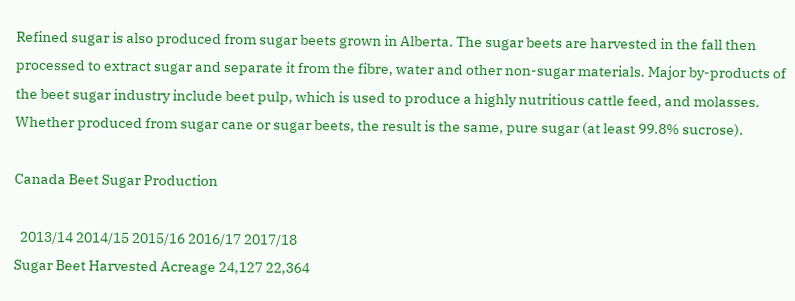Refined sugar is also produced from sugar beets grown in Alberta. The sugar beets are harvested in the fall then processed to extract sugar and separate it from the fibre, water and other non-sugar materials. Major by-products of the beet sugar industry include beet pulp, which is used to produce a highly nutritious cattle feed, and molasses. Whether produced from sugar cane or sugar beets, the result is the same, pure sugar (at least 99.8% sucrose).

Canada Beet Sugar Production

  2013/14 2014/15 2015/16 2016/17 2017/18
Sugar Beet Harvested Acreage 24,127 22,364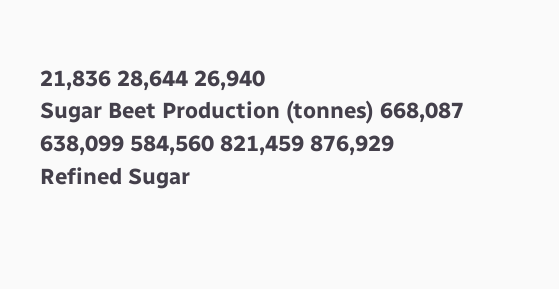21,836 28,644 26,940
Sugar Beet Production (tonnes) 668,087 638,099 584,560 821,459 876,929
Refined Sugar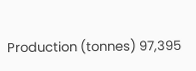Production (tonnes) 97,395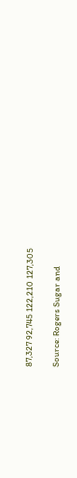87,327 92,745 122,210 127,305

Source: Rogers Sugar and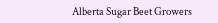Alberta Sugar Beet Growers